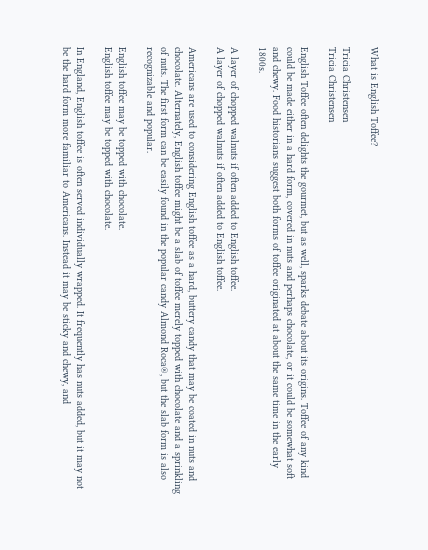What is English Toffee?

Tricia Christensen
Tricia Christensen

English Toffee often delights the gourmet, but as well, sparks debate about its origins. Toffee of any kind could be made either in a hard form, covered in nuts and perhaps chocolate, or it could be somewhat soft and chewy. Food historians suggest both forms of toffee originated at about the same time in the early 1800s.

A layer of chopped walnuts if often added to English toffee.
A layer of chopped walnuts if often added to English toffee.

Americans are used to considering English toffee as a hard, buttery candy that may be coated in nuts and chocolate. Alternately, English toffee might be a slab of toffee merely topped with chocolate and a sprinkling of nuts. The first form can be easily found in the popular candy Almond Roca®, but the slab form is also recognizable and popular.

English toffee may be topped with chocolate.
English toffee may be topped with chocolate.

In England, English toffee is often served individually wrapped. It frequently has nuts added, but it may not be the hard form more familiar to Americans. Instead it may be sticky and chewy, and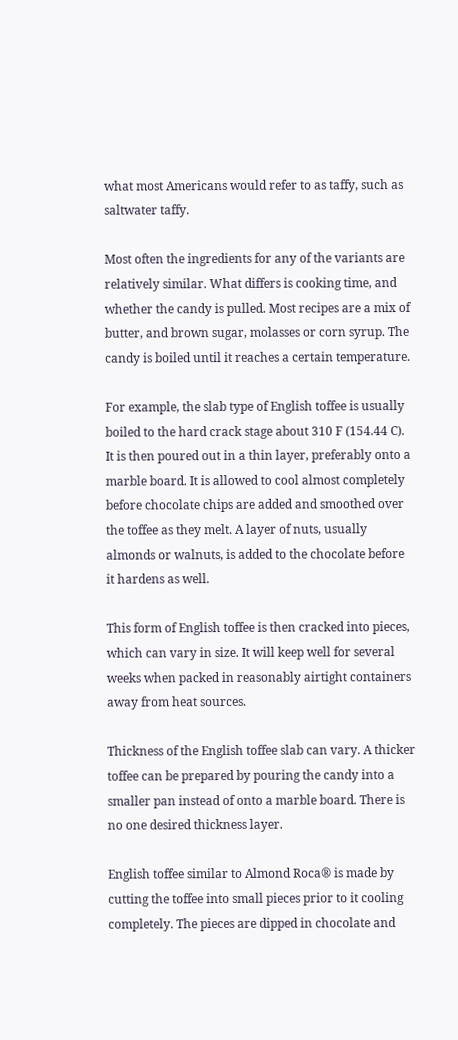what most Americans would refer to as taffy, such as saltwater taffy.

Most often the ingredients for any of the variants are relatively similar. What differs is cooking time, and whether the candy is pulled. Most recipes are a mix of butter, and brown sugar, molasses or corn syrup. The candy is boiled until it reaches a certain temperature.

For example, the slab type of English toffee is usually boiled to the hard crack stage about 310 F (154.44 C). It is then poured out in a thin layer, preferably onto a marble board. It is allowed to cool almost completely before chocolate chips are added and smoothed over the toffee as they melt. A layer of nuts, usually almonds or walnuts, is added to the chocolate before it hardens as well.

This form of English toffee is then cracked into pieces, which can vary in size. It will keep well for several weeks when packed in reasonably airtight containers away from heat sources.

Thickness of the English toffee slab can vary. A thicker toffee can be prepared by pouring the candy into a smaller pan instead of onto a marble board. There is no one desired thickness layer.

English toffee similar to Almond Roca® is made by cutting the toffee into small pieces prior to it cooling completely. The pieces are dipped in chocolate and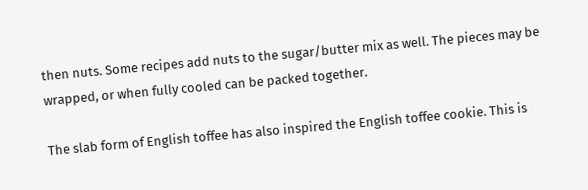then nuts. Some recipes add nuts to the sugar/butter mix as well. The pieces may be wrapped, or when fully cooled can be packed together.

The slab form of English toffee has also inspired the English toffee cookie. This is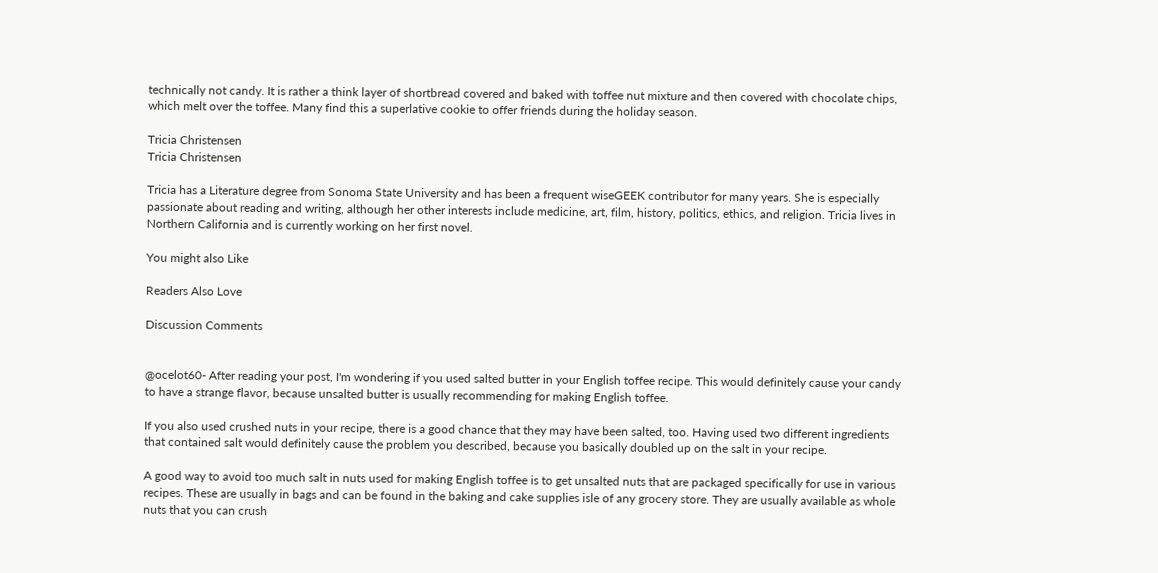technically not candy. It is rather a think layer of shortbread covered and baked with toffee nut mixture and then covered with chocolate chips, which melt over the toffee. Many find this a superlative cookie to offer friends during the holiday season.

Tricia Christensen
Tricia Christensen

Tricia has a Literature degree from Sonoma State University and has been a frequent wiseGEEK contributor for many years. She is especially passionate about reading and writing, although her other interests include medicine, art, film, history, politics, ethics, and religion. Tricia lives in Northern California and is currently working on her first novel.

You might also Like

Readers Also Love

Discussion Comments


@ocelot60- After reading your post, I'm wondering if you used salted butter in your English toffee recipe. This would definitely cause your candy to have a strange flavor, because unsalted butter is usually recommending for making English toffee.

If you also used crushed nuts in your recipe, there is a good chance that they may have been salted, too. Having used two different ingredients that contained salt would definitely cause the problem you described, because you basically doubled up on the salt in your recipe.

A good way to avoid too much salt in nuts used for making English toffee is to get unsalted nuts that are packaged specifically for use in various recipes. These are usually in bags and can be found in the baking and cake supplies isle of any grocery store. They are usually available as whole nuts that you can crush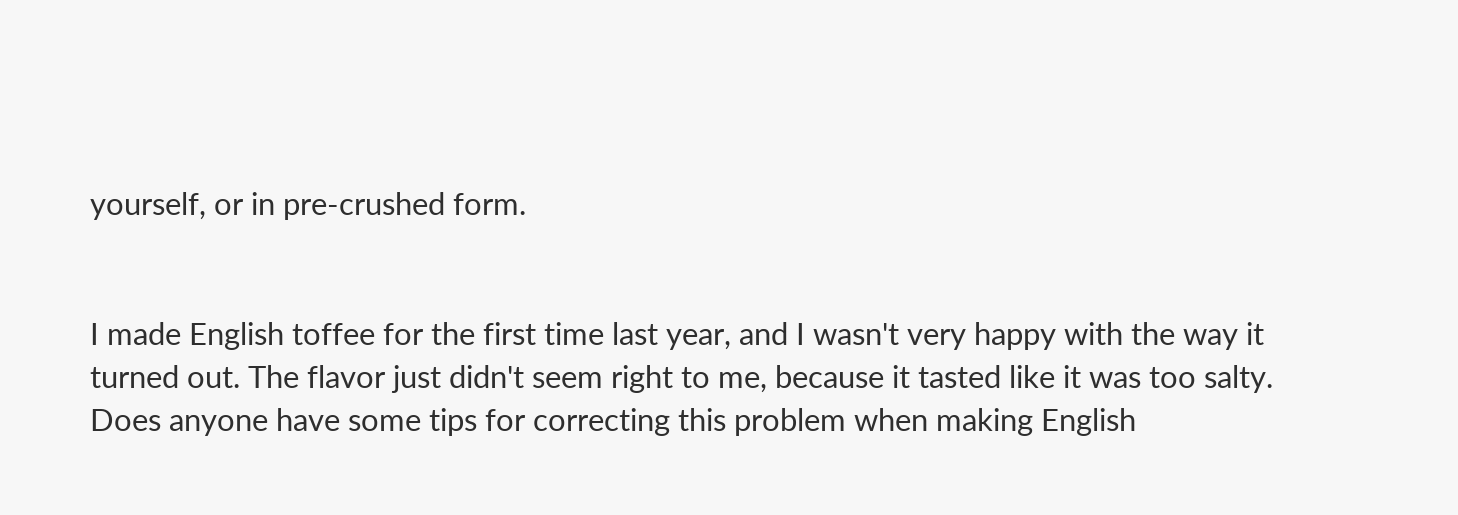yourself, or in pre-crushed form.


I made English toffee for the first time last year, and I wasn't very happy with the way it turned out. The flavor just didn't seem right to me, because it tasted like it was too salty. Does anyone have some tips for correcting this problem when making English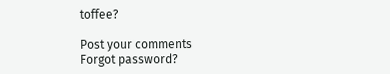toffee?

Post your comments
Forgot password?